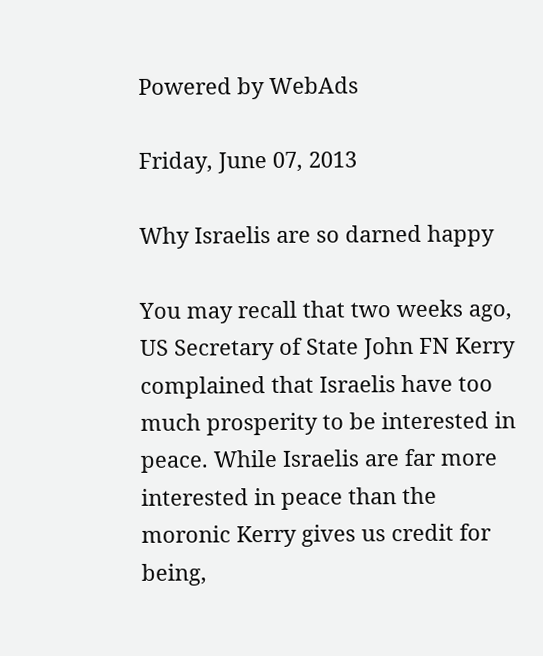Powered by WebAds

Friday, June 07, 2013

Why Israelis are so darned happy

You may recall that two weeks ago, US Secretary of State John FN Kerry complained that Israelis have too much prosperity to be interested in peace. While Israelis are far more interested in peace than the moronic Kerry gives us credit for being,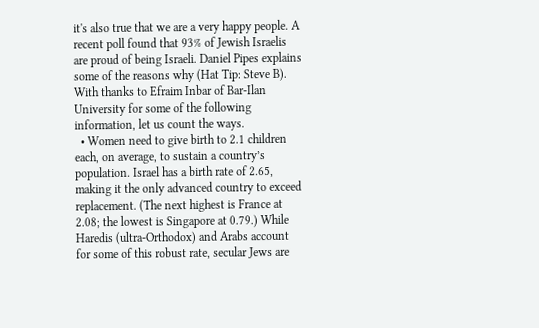it's also true that we are a very happy people. A recent poll found that 93% of Jewish Israelis are proud of being Israeli. Daniel Pipes explains some of the reasons why (Hat Tip: Steve B).
With thanks to Efraim Inbar of Bar-Ilan University for some of the following information, let us count the ways.
  • Women need to give birth to 2.1 children each, on average, to sustain a country’s population. Israel has a birth rate of 2.65, making it the only advanced country to exceed replacement. (The next highest is France at 2.08; the lowest is Singapore at 0.79.) While Haredis (ultra-Orthodox) and Arabs account for some of this robust rate, secular Jews are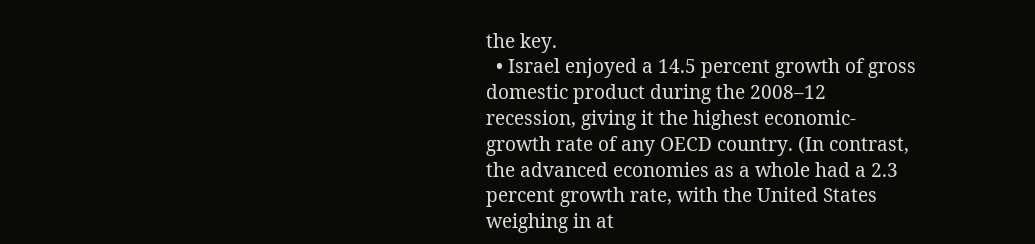the key.
  • Israel enjoyed a 14.5 percent growth of gross domestic product during the 2008–12 recession, giving it the highest economic-growth rate of any OECD country. (In contrast, the advanced economies as a whole had a 2.3 percent growth rate, with the United States weighing in at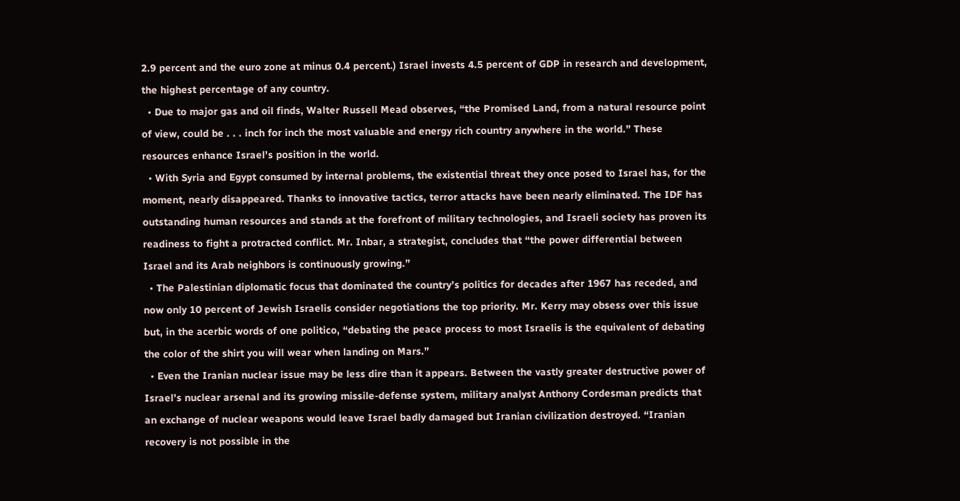2.9 percent and the euro zone at minus 0.4 percent.) Israel invests 4.5 percent of GDP in research and development, the highest percentage of any country.
  • Due to major gas and oil finds, Walter Russell Mead observes, “the Promised Land, from a natural resource point of view, could be . . . inch for inch the most valuable and energy rich country anywhere in the world.” These resources enhance Israel’s position in the world.
  • With Syria and Egypt consumed by internal problems, the existential threat they once posed to Israel has, for the moment, nearly disappeared. Thanks to innovative tactics, terror attacks have been nearly eliminated. The IDF has outstanding human resources and stands at the forefront of military technologies, and Israeli society has proven its readiness to fight a protracted conflict. Mr. Inbar, a strategist, concludes that “the power differential between Israel and its Arab neighbors is continuously growing.”
  • The Palestinian diplomatic focus that dominated the country’s politics for decades after 1967 has receded, and now only 10 percent of Jewish Israelis consider negotiations the top priority. Mr. Kerry may obsess over this issue but, in the acerbic words of one politico, “debating the peace process to most Israelis is the equivalent of debating the color of the shirt you will wear when landing on Mars.”
  • Even the Iranian nuclear issue may be less dire than it appears. Between the vastly greater destructive power of Israel’s nuclear arsenal and its growing missile-defense system, military analyst Anthony Cordesman predicts that an exchange of nuclear weapons would leave Israel badly damaged but Iranian civilization destroyed. “Iranian recovery is not possible in the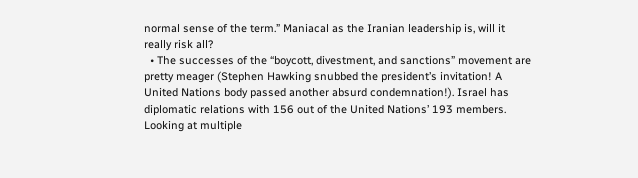normal sense of the term.” Maniacal as the Iranian leadership is, will it really risk all?
  • The successes of the “boycott, divestment, and sanctions” movement are pretty meager (Stephen Hawking snubbed the president’s invitation! A United Nations body passed another absurd condemnation!). Israel has diplomatic relations with 156 out of the United Nations’ 193 members. Looking at multiple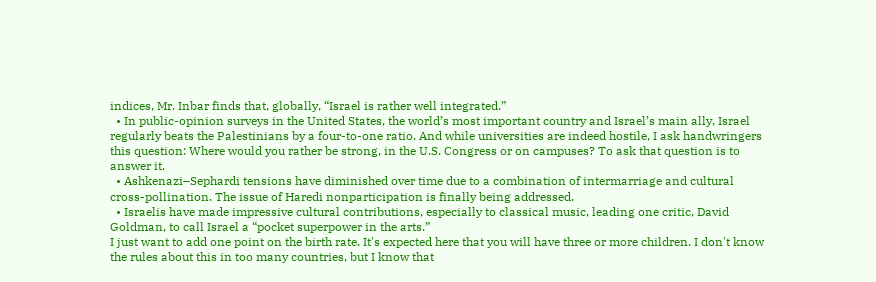indices, Mr. Inbar finds that, globally, “Israel is rather well integrated.”
  • In public-opinion surveys in the United States, the world’s most important country and Israel’s main ally, Israel regularly beats the Palestinians by a four-to-one ratio. And while universities are indeed hostile, I ask handwringers this question: Where would you rather be strong, in the U.S. Congress or on campuses? To ask that question is to answer it.
  • Ashkenazi–Sephardi tensions have diminished over time due to a combination of intermarriage and cultural cross-pollination. The issue of Haredi nonparticipation is finally being addressed.
  • Israelis have made impressive cultural contributions, especially to classical music, leading one critic, David Goldman, to call Israel a “pocket superpower in the arts.”
I just want to add one point on the birth rate. It's expected here that you will have three or more children. I don't know the rules about this in too many countries, but I know that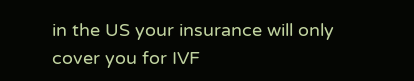in the US your insurance will only cover you for IVF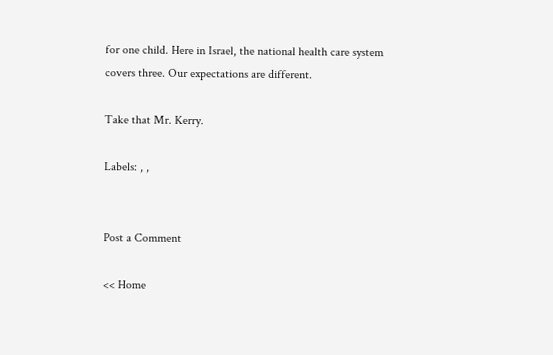for one child. Here in Israel, the national health care system covers three. Our expectations are different.

Take that Mr. Kerry.

Labels: , ,


Post a Comment

<< Home